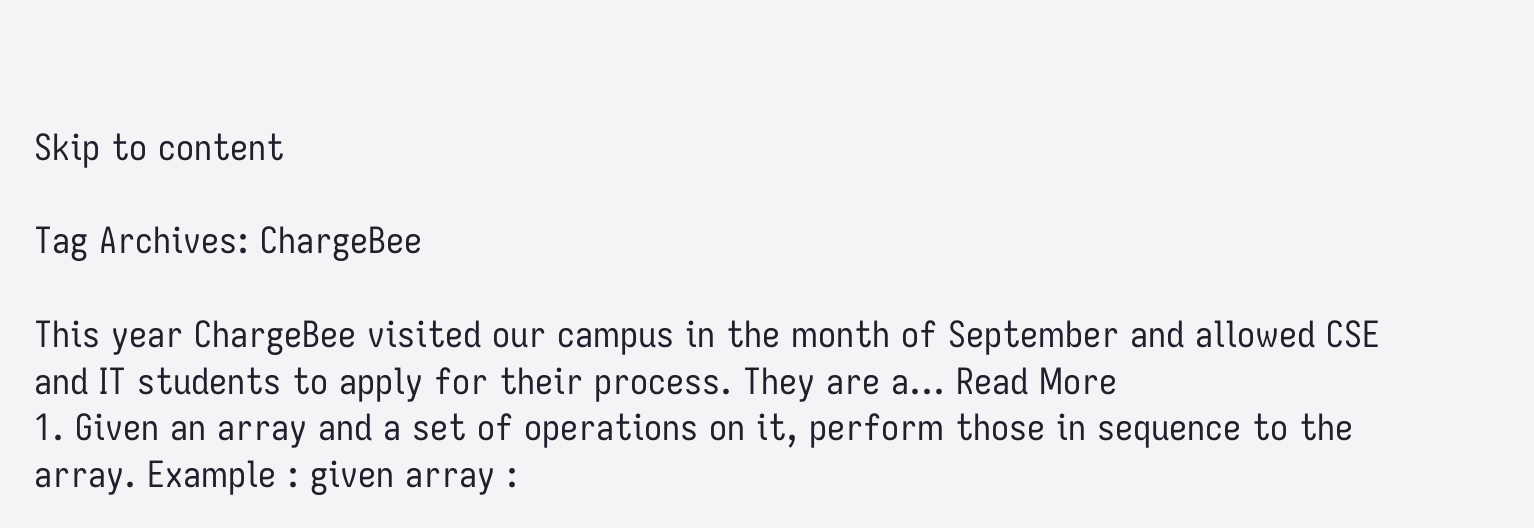Skip to content

Tag Archives: ChargeBee

This year ChargeBee visited our campus in the month of September and allowed CSE and IT students to apply for their process. They are a… Read More
1. Given an array and a set of operations on it, perform those in sequence to the array. Example : given array :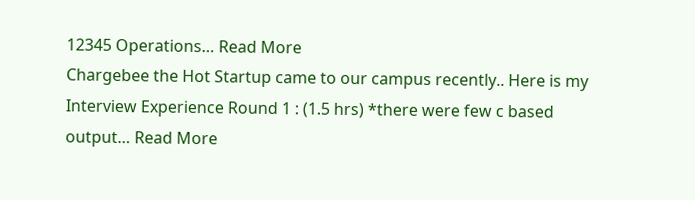12345 Operations… Read More
Chargebee the Hot Startup came to our campus recently.. Here is my Interview Experience Round 1 : (1.5 hrs) *there were few c based output… Read More